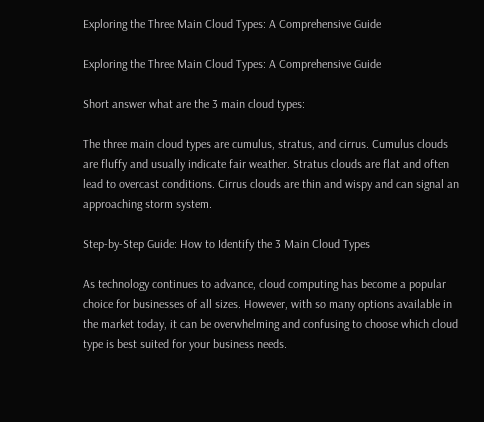Exploring the Three Main Cloud Types: A Comprehensive Guide

Exploring the Three Main Cloud Types: A Comprehensive Guide

Short answer what are the 3 main cloud types:

The three main cloud types are cumulus, stratus, and cirrus. Cumulus clouds are fluffy and usually indicate fair weather. Stratus clouds are flat and often lead to overcast conditions. Cirrus clouds are thin and wispy and can signal an approaching storm system.

Step-by-Step Guide: How to Identify the 3 Main Cloud Types

As technology continues to advance, cloud computing has become a popular choice for businesses of all sizes. However, with so many options available in the market today, it can be overwhelming and confusing to choose which cloud type is best suited for your business needs.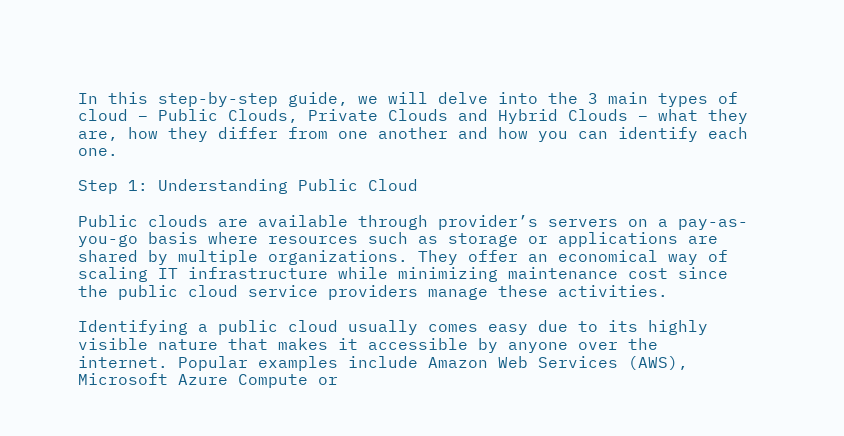In this step-by-step guide, we will delve into the 3 main types of cloud – Public Clouds, Private Clouds and Hybrid Clouds – what they are, how they differ from one another and how you can identify each one.

Step 1: Understanding Public Cloud

Public clouds are available through provider’s servers on a pay-as-you-go basis where resources such as storage or applications are shared by multiple organizations. They offer an economical way of scaling IT infrastructure while minimizing maintenance cost since the public cloud service providers manage these activities.

Identifying a public cloud usually comes easy due to its highly visible nature that makes it accessible by anyone over the internet. Popular examples include Amazon Web Services (AWS), Microsoft Azure Compute or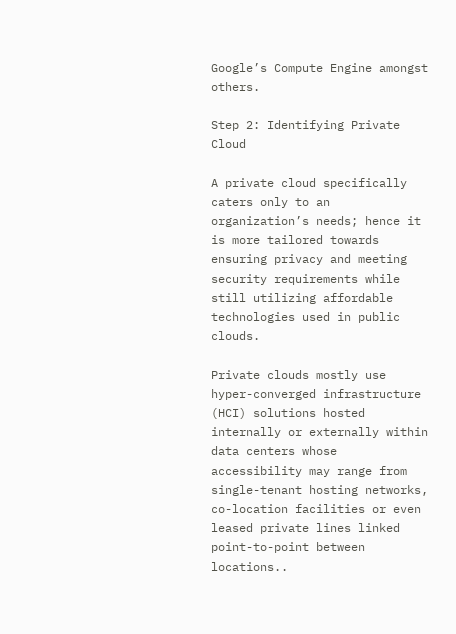Google’s Compute Engine amongst others.

Step 2: Identifying Private Cloud

A private cloud specifically caters only to an organization’s needs; hence it is more tailored towards ensuring privacy and meeting security requirements while still utilizing affordable technologies used in public clouds.

Private clouds mostly use hyper-converged infrastructure (HCI) solutions hosted internally or externally within data centers whose accessibility may range from single-tenant hosting networks, co-location facilities or even leased private lines linked point-to-point between locations..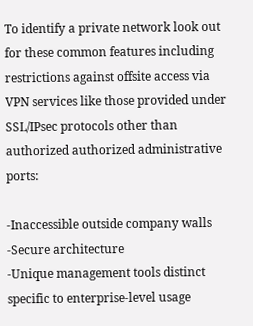To identify a private network look out for these common features including restrictions against offsite access via VPN services like those provided under SSL/IPsec protocols other than authorized authorized administrative ports:

-Inaccessible outside company walls
-Secure architecture
-Unique management tools distinct specific to enterprise-level usage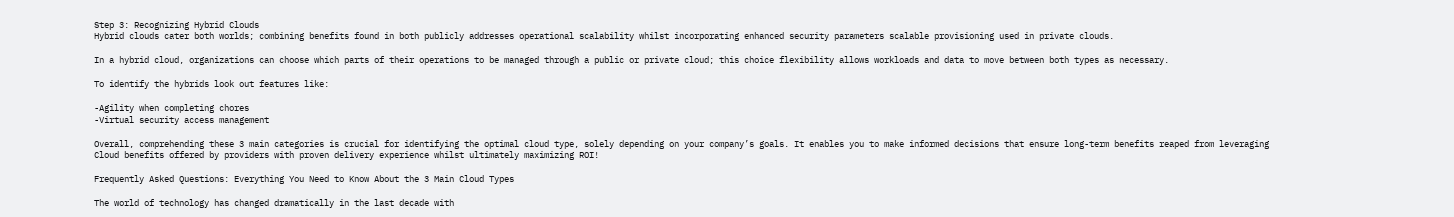Step 3: Recognizing Hybrid Clouds
Hybrid clouds cater both worlds; combining benefits found in both publicly addresses operational scalability whilst incorporating enhanced security parameters scalable provisioning used in private clouds.

In a hybrid cloud, organizations can choose which parts of their operations to be managed through a public or private cloud; this choice flexibility allows workloads and data to move between both types as necessary.

To identify the hybrids look out features like:

-Agility when completing chores
-Virtual security access management

Overall, comprehending these 3 main categories is crucial for identifying the optimal cloud type, solely depending on your company’s goals. It enables you to make informed decisions that ensure long-term benefits reaped from leveraging Cloud benefits offered by providers with proven delivery experience whilst ultimately maximizing ROI!

Frequently Asked Questions: Everything You Need to Know About the 3 Main Cloud Types

The world of technology has changed dramatically in the last decade with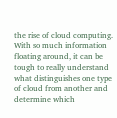the rise of cloud computing. With so much information floating around, it can be tough to really understand what distinguishes one type of cloud from another and determine which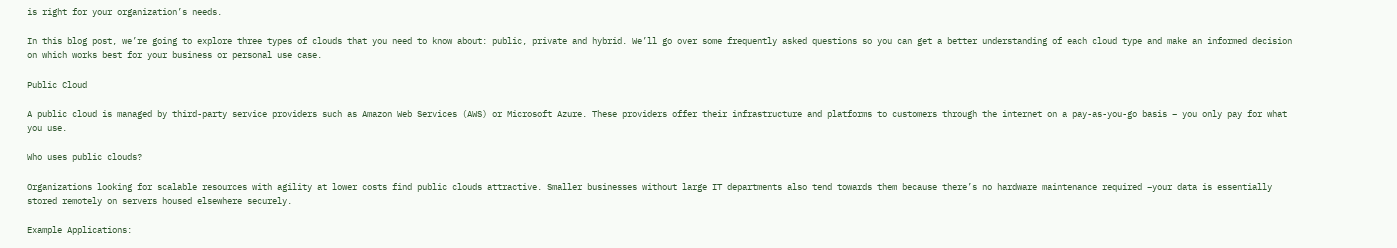is right for your organization’s needs.

In this blog post, we’re going to explore three types of clouds that you need to know about: public, private and hybrid. We’ll go over some frequently asked questions so you can get a better understanding of each cloud type and make an informed decision on which works best for your business or personal use case.

Public Cloud

A public cloud is managed by third-party service providers such as Amazon Web Services (AWS) or Microsoft Azure. These providers offer their infrastructure and platforms to customers through the internet on a pay-as-you-go basis – you only pay for what you use.

Who uses public clouds?

Organizations looking for scalable resources with agility at lower costs find public clouds attractive. Smaller businesses without large IT departments also tend towards them because there’s no hardware maintenance required –your data is essentially stored remotely on servers housed elsewhere securely.

Example Applications: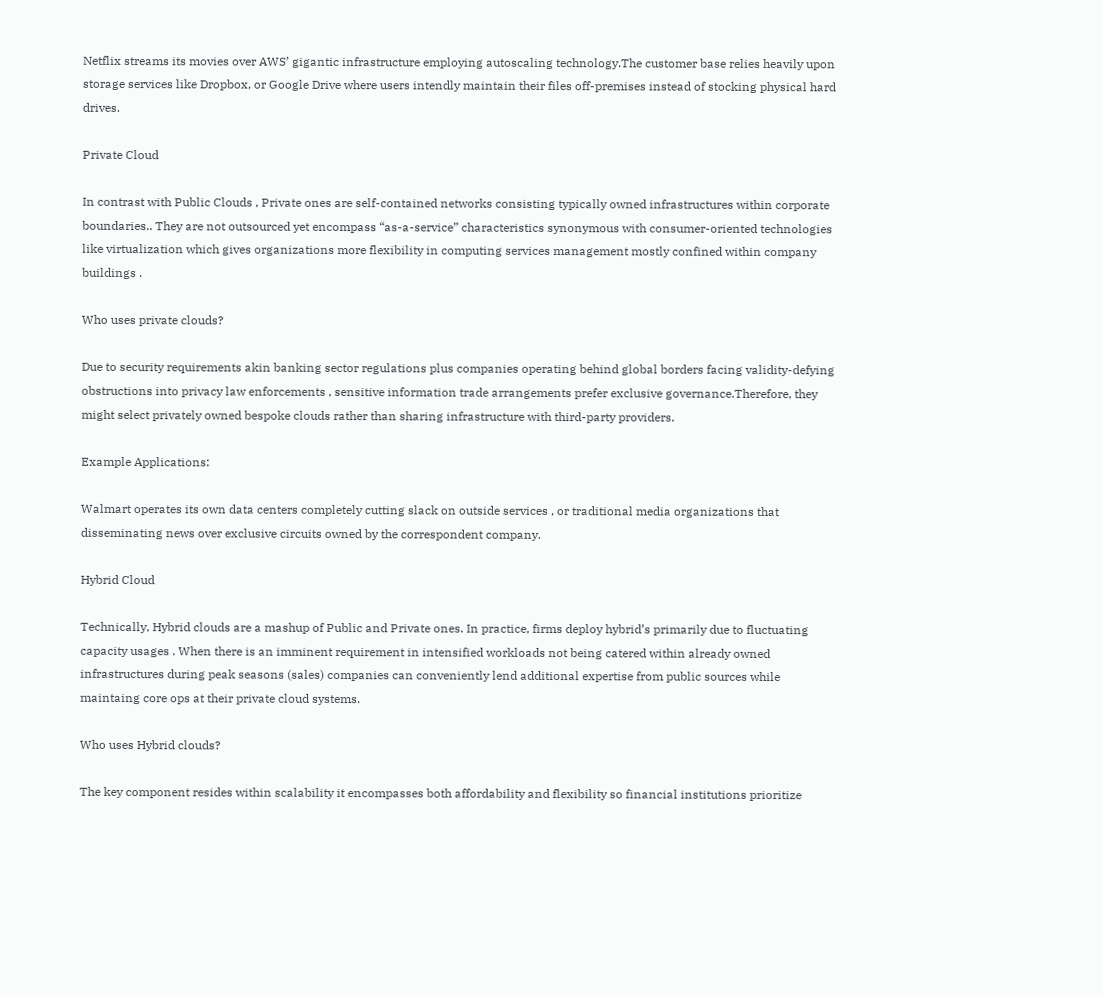Netflix streams its movies over AWS’ gigantic infrastructure employing autoscaling technology.The customer base relies heavily upon storage services like Dropbox, or Google Drive where users intendly maintain their files off-premises instead of stocking physical hard drives.

Private Cloud

In contrast with Public Clouds , Private ones are self-contained networks consisting typically owned infrastructures within corporate boundaries.. They are not outsourced yet encompass “as-a-service” characteristics synonymous with consumer-oriented technologies like virtualization which gives organizations more flexibility in computing services management mostly confined within company buildings .

Who uses private clouds?

Due to security requirements akin banking sector regulations plus companies operating behind global borders facing validity-defying obstructions into privacy law enforcements , sensitive information trade arrangements prefer exclusive governance.Therefore, they might select privately owned bespoke clouds rather than sharing infrastructure with third-party providers.

Example Applications:

Walmart operates its own data centers completely cutting slack on outside services , or traditional media organizations that disseminating news over exclusive circuits owned by the correspondent company.

Hybrid Cloud

Technically, Hybrid clouds are a mashup of Public and Private ones. In practice, firms deploy hybrid’s primarily due to fluctuating capacity usages . When there is an imminent requirement in intensified workloads not being catered within already owned infrastructures during peak seasons (sales) companies can conveniently lend additional expertise from public sources while maintaing core ops at their private cloud systems.

Who uses Hybrid clouds?

The key component resides within scalability it encompasses both affordability and flexibility so financial institutions prioritize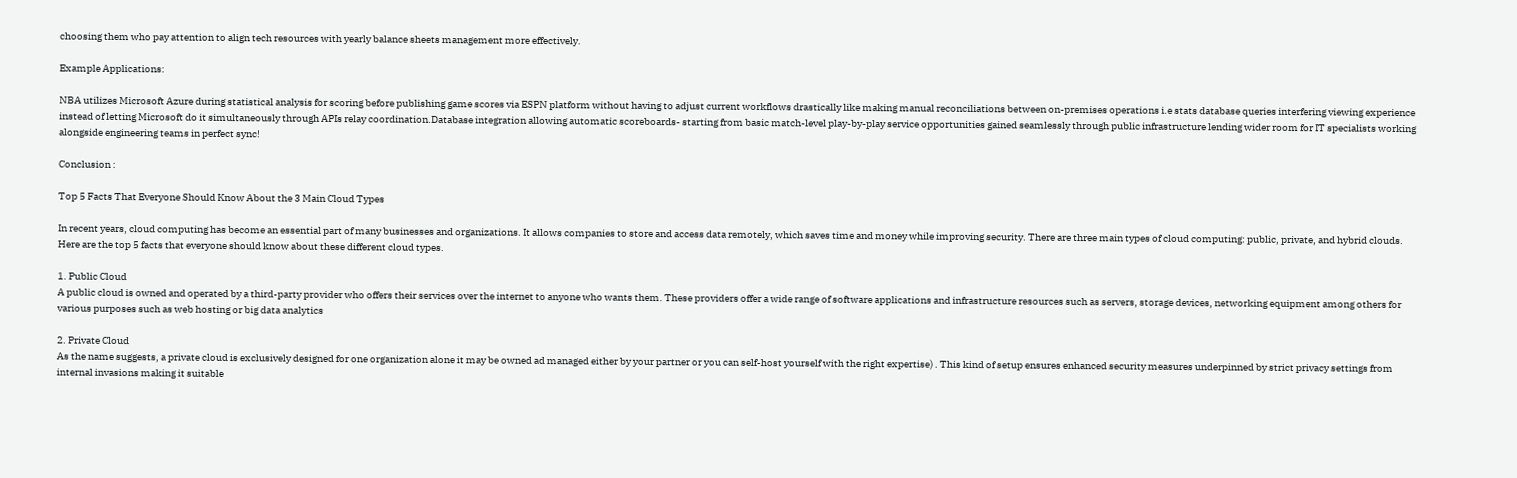choosing them who pay attention to align tech resources with yearly balance sheets management more effectively.

Example Applications:

NBA utilizes Microsoft Azure during statistical analysis for scoring before publishing game scores via ESPN platform without having to adjust current workflows drastically like making manual reconciliations between on-premises operations i.e stats database queries interfering viewing experience instead of letting Microsoft do it simultaneously through APIs relay coordination.Database integration allowing automatic scoreboards- starting from basic match-level play-by-play service opportunities gained seamlessly through public infrastructure lending wider room for IT specialists working alongside engineering teams in perfect sync!

Conclusion :

Top 5 Facts That Everyone Should Know About the 3 Main Cloud Types

In recent years, cloud computing has become an essential part of many businesses and organizations. It allows companies to store and access data remotely, which saves time and money while improving security. There are three main types of cloud computing: public, private, and hybrid clouds. Here are the top 5 facts that everyone should know about these different cloud types.

1. Public Cloud
A public cloud is owned and operated by a third-party provider who offers their services over the internet to anyone who wants them. These providers offer a wide range of software applications and infrastructure resources such as servers, storage devices, networking equipment among others for various purposes such as web hosting or big data analytics

2. Private Cloud
As the name suggests, a private cloud is exclusively designed for one organization alone it may be owned ad managed either by your partner or you can self-host yourself with the right expertise) . This kind of setup ensures enhanced security measures underpinned by strict privacy settings from internal invasions making it suitable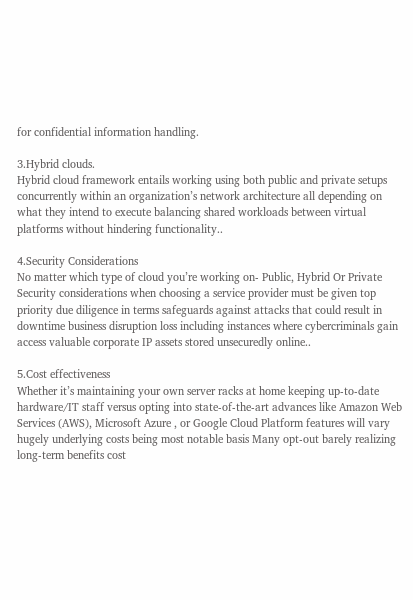for confidential information handling.

3.Hybrid clouds.
Hybrid cloud framework entails working using both public and private setups concurrently within an organization’s network architecture all depending on what they intend to execute balancing shared workloads between virtual platforms without hindering functionality..

4.Security Considerations
No matter which type of cloud you’re working on- Public, Hybrid Or Private Security considerations when choosing a service provider must be given top priority due diligence in terms safeguards against attacks that could result in downtime business disruption loss including instances where cybercriminals gain access valuable corporate IP assets stored unsecuredly online..

5.Cost effectiveness
Whether it’s maintaining your own server racks at home keeping up-to-date hardware/IT staff versus opting into state-of-the-art advances like Amazon Web Services (AWS), Microsoft Azure , or Google Cloud Platform features will vary hugely underlying costs being most notable basis Many opt-out barely realizing long-term benefits cost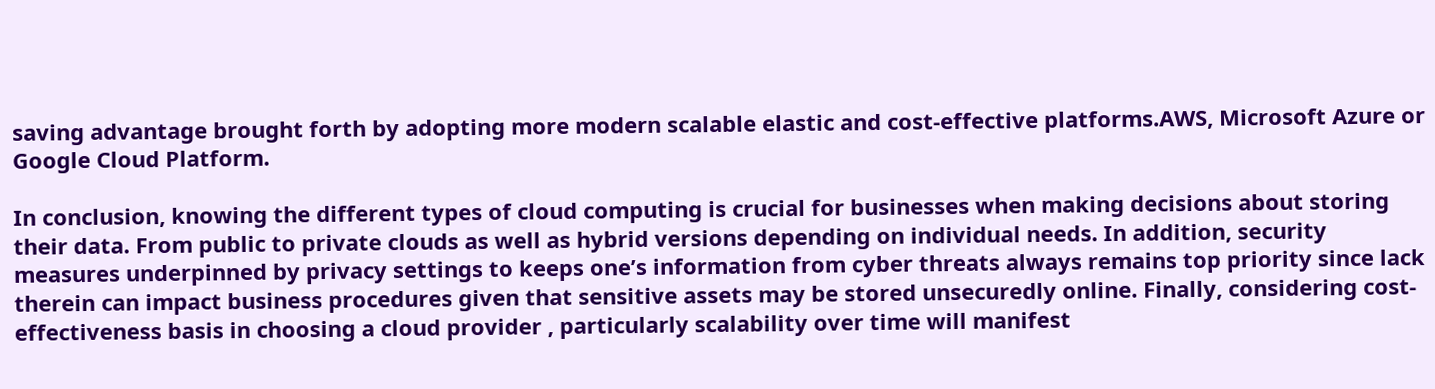saving advantage brought forth by adopting more modern scalable elastic and cost-effective platforms.AWS, Microsoft Azure or Google Cloud Platform.

In conclusion, knowing the different types of cloud computing is crucial for businesses when making decisions about storing their data. From public to private clouds as well as hybrid versions depending on individual needs. In addition, security measures underpinned by privacy settings to keeps one’s information from cyber threats always remains top priority since lack therein can impact business procedures given that sensitive assets may be stored unsecuredly online. Finally, considering cost-effectiveness basis in choosing a cloud provider , particularly scalability over time will manifest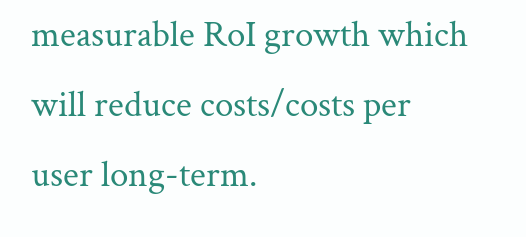measurable RoI growth which will reduce costs/costs per user long-term.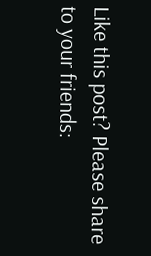Like this post? Please share to your friends: